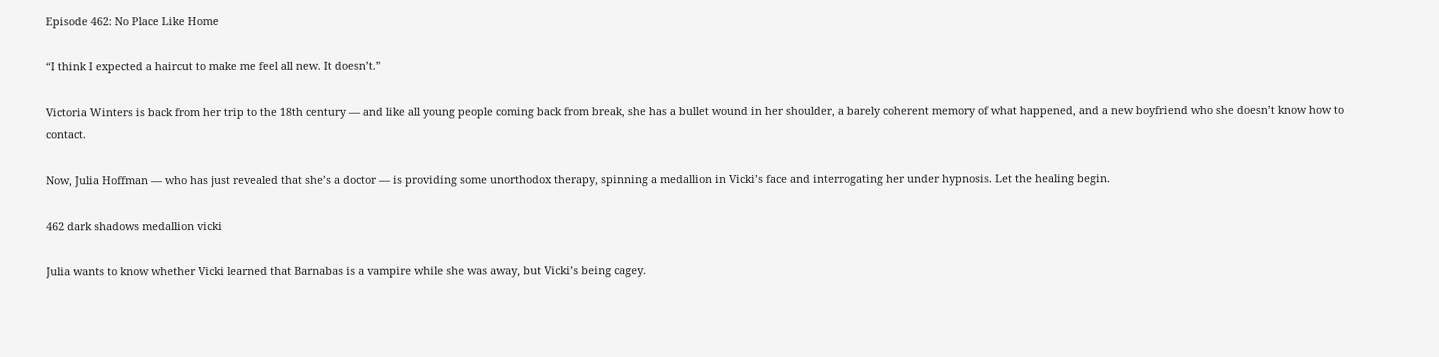Episode 462: No Place Like Home

“I think I expected a haircut to make me feel all new. It doesn’t.”

Victoria Winters is back from her trip to the 18th century — and like all young people coming back from break, she has a bullet wound in her shoulder, a barely coherent memory of what happened, and a new boyfriend who she doesn’t know how to contact.

Now, Julia Hoffman — who has just revealed that she’s a doctor — is providing some unorthodox therapy, spinning a medallion in Vicki’s face and interrogating her under hypnosis. Let the healing begin.

462 dark shadows medallion vicki

Julia wants to know whether Vicki learned that Barnabas is a vampire while she was away, but Vicki’s being cagey.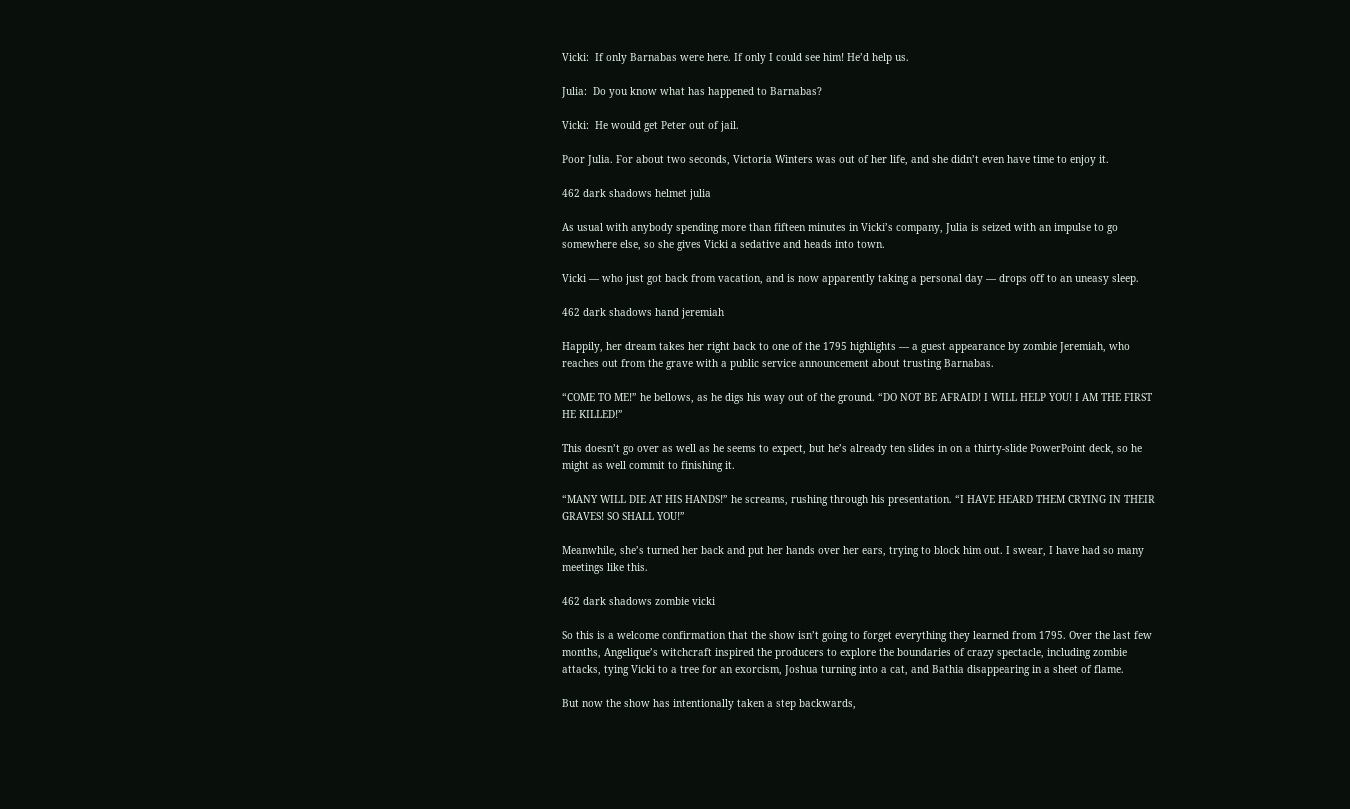Vicki:  If only Barnabas were here. If only I could see him! He’d help us.

Julia:  Do you know what has happened to Barnabas?

Vicki:  He would get Peter out of jail.

Poor Julia. For about two seconds, Victoria Winters was out of her life, and she didn’t even have time to enjoy it.

462 dark shadows helmet julia

As usual with anybody spending more than fifteen minutes in Vicki’s company, Julia is seized with an impulse to go somewhere else, so she gives Vicki a sedative and heads into town.

Vicki — who just got back from vacation, and is now apparently taking a personal day — drops off to an uneasy sleep.

462 dark shadows hand jeremiah

Happily, her dream takes her right back to one of the 1795 highlights — a guest appearance by zombie Jeremiah, who reaches out from the grave with a public service announcement about trusting Barnabas.

“COME TO ME!” he bellows, as he digs his way out of the ground. “DO NOT BE AFRAID! I WILL HELP YOU! I AM THE FIRST HE KILLED!”

This doesn’t go over as well as he seems to expect, but he’s already ten slides in on a thirty-slide PowerPoint deck, so he might as well commit to finishing it.

“MANY WILL DIE AT HIS HANDS!” he screams, rushing through his presentation. “I HAVE HEARD THEM CRYING IN THEIR GRAVES! SO SHALL YOU!”

Meanwhile, she’s turned her back and put her hands over her ears, trying to block him out. I swear, I have had so many meetings like this.

462 dark shadows zombie vicki

So this is a welcome confirmation that the show isn’t going to forget everything they learned from 1795. Over the last few months, Angelique’s witchcraft inspired the producers to explore the boundaries of crazy spectacle, including zombie attacks, tying Vicki to a tree for an exorcism, Joshua turning into a cat, and Bathia disappearing in a sheet of flame.

But now the show has intentionally taken a step backwards,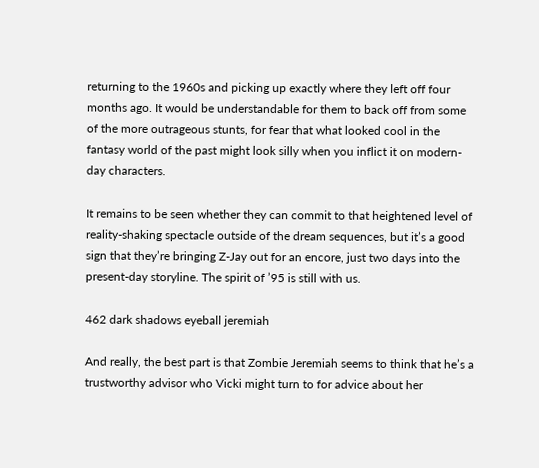returning to the 1960s and picking up exactly where they left off four months ago. It would be understandable for them to back off from some of the more outrageous stunts, for fear that what looked cool in the fantasy world of the past might look silly when you inflict it on modern-day characters.

It remains to be seen whether they can commit to that heightened level of reality-shaking spectacle outside of the dream sequences, but it’s a good sign that they’re bringing Z-Jay out for an encore, just two days into the present-day storyline. The spirit of ’95 is still with us.

462 dark shadows eyeball jeremiah

And really, the best part is that Zombie Jeremiah seems to think that he’s a trustworthy advisor who Vicki might turn to for advice about her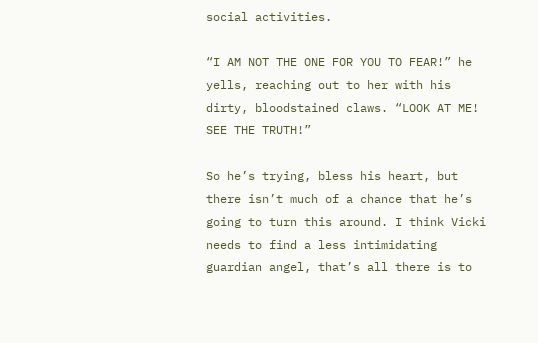social activities.

“I AM NOT THE ONE FOR YOU TO FEAR!” he yells, reaching out to her with his dirty, bloodstained claws. “LOOK AT ME! SEE THE TRUTH!”

So he’s trying, bless his heart, but there isn’t much of a chance that he’s going to turn this around. I think Vicki needs to find a less intimidating guardian angel, that’s all there is to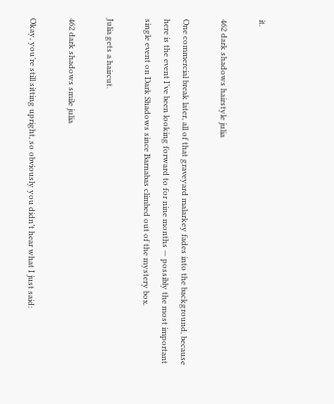it.

462 dark shadows hairstyle julia

One commercial break later, all of that graveyard malarkey fades into the background, because here is the event I’ve been looking forward to for nine months — possibly the most important single event on Dark Shadows since Barnabas climbed out of the mystery box.

Julia gets a haircut.

462 dark shadows smile julia

Okay, you’re still sitting upright, so obviously you didn’t hear what I just said: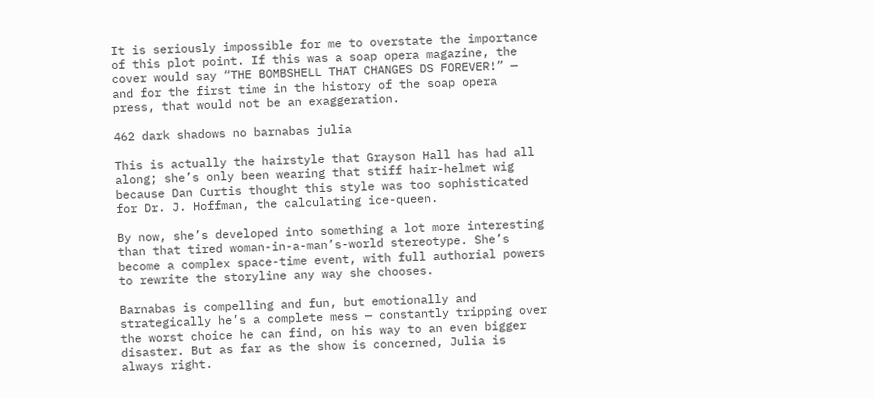It is seriously impossible for me to overstate the importance of this plot point. If this was a soap opera magazine, the cover would say “THE BOMBSHELL THAT CHANGES DS FOREVER!” — and for the first time in the history of the soap opera press, that would not be an exaggeration.

462 dark shadows no barnabas julia

This is actually the hairstyle that Grayson Hall has had all along; she’s only been wearing that stiff hair-helmet wig because Dan Curtis thought this style was too sophisticated for Dr. J. Hoffman, the calculating ice-queen.

By now, she’s developed into something a lot more interesting than that tired woman-in-a-man’s-world stereotype. She’s become a complex space-time event, with full authorial powers to rewrite the storyline any way she chooses.

Barnabas is compelling and fun, but emotionally and strategically he’s a complete mess — constantly tripping over the worst choice he can find, on his way to an even bigger disaster. But as far as the show is concerned, Julia is always right.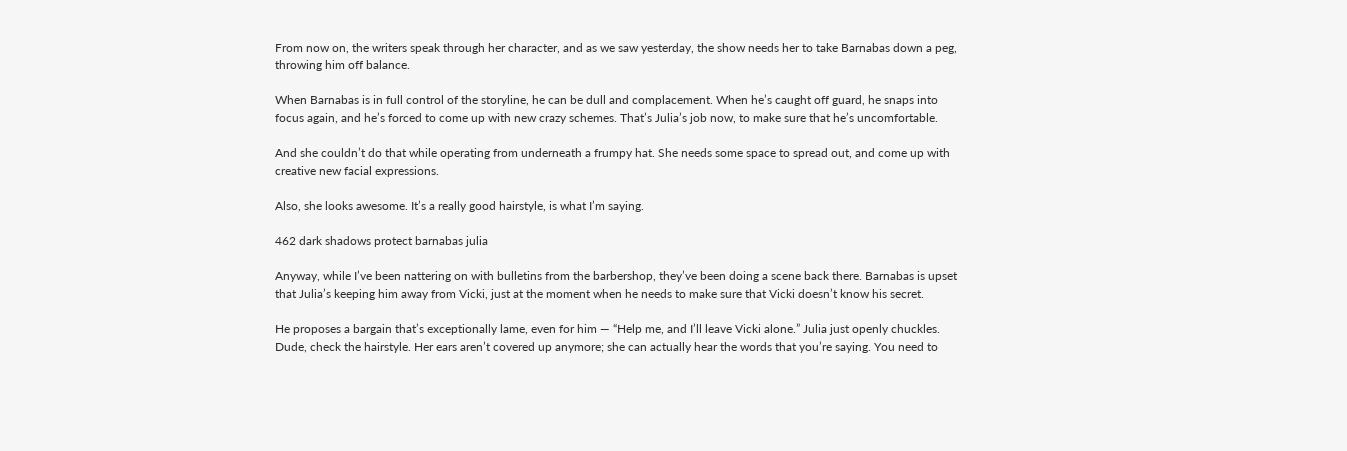From now on, the writers speak through her character, and as we saw yesterday, the show needs her to take Barnabas down a peg, throwing him off balance.

When Barnabas is in full control of the storyline, he can be dull and complacement. When he’s caught off guard, he snaps into focus again, and he’s forced to come up with new crazy schemes. That’s Julia’s job now, to make sure that he’s uncomfortable.

And she couldn’t do that while operating from underneath a frumpy hat. She needs some space to spread out, and come up with creative new facial expressions.

Also, she looks awesome. It’s a really good hairstyle, is what I’m saying.

462 dark shadows protect barnabas julia

Anyway, while I’ve been nattering on with bulletins from the barbershop, they’ve been doing a scene back there. Barnabas is upset that Julia’s keeping him away from Vicki, just at the moment when he needs to make sure that Vicki doesn’t know his secret.

He proposes a bargain that’s exceptionally lame, even for him — “Help me, and I’ll leave Vicki alone.” Julia just openly chuckles. Dude, check the hairstyle. Her ears aren’t covered up anymore; she can actually hear the words that you’re saying. You need to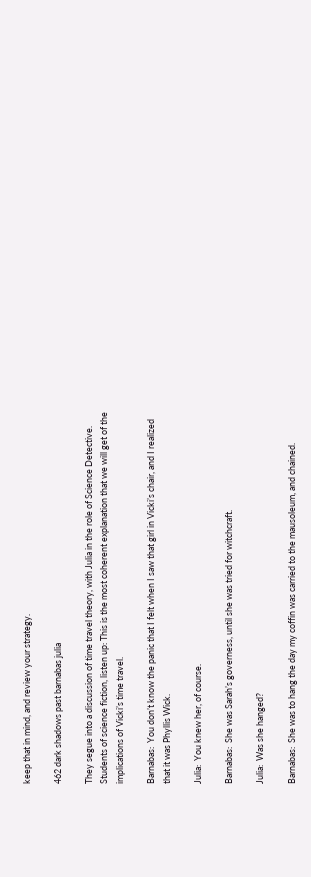keep that in mind, and review your strategy.

462 dark shadows past barnabas julia

They segue into a discussion of time travel theory, with Julia in the role of Science Detective. Students of science fiction, listen up: This is the most coherent explanation that we will get of the implications of Vicki’s time travel.

Barnabas:  You don’t know the panic that I felt when I saw that girl in Vicki’s chair, and I realized that it was Phyllis Wick.

Julia:  You knew her, of course.

Barnabas:  She was Sarah’s governess, until she was tried for witchcraft.

Julia:  Was she hanged?

Barnabas:  She was to hang the day my coffin was carried to the mausoleum, and chained.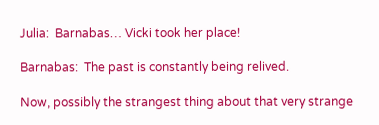Julia:  Barnabas… Vicki took her place!

Barnabas:  The past is constantly being relived.

Now, possibly the strangest thing about that very strange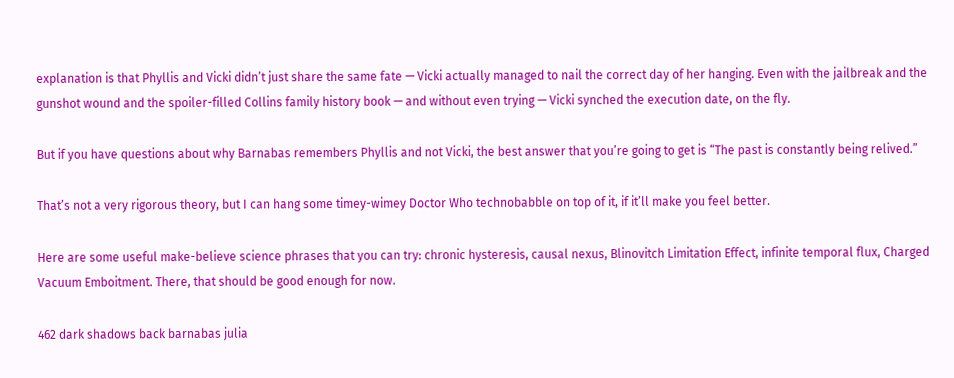explanation is that Phyllis and Vicki didn’t just share the same fate — Vicki actually managed to nail the correct day of her hanging. Even with the jailbreak and the gunshot wound and the spoiler-filled Collins family history book — and without even trying — Vicki synched the execution date, on the fly.

But if you have questions about why Barnabas remembers Phyllis and not Vicki, the best answer that you’re going to get is “The past is constantly being relived.”

That’s not a very rigorous theory, but I can hang some timey-wimey Doctor Who technobabble on top of it, if it’ll make you feel better.

Here are some useful make-believe science phrases that you can try: chronic hysteresis, causal nexus, Blinovitch Limitation Effect, infinite temporal flux, Charged Vacuum Emboitment. There, that should be good enough for now.

462 dark shadows back barnabas julia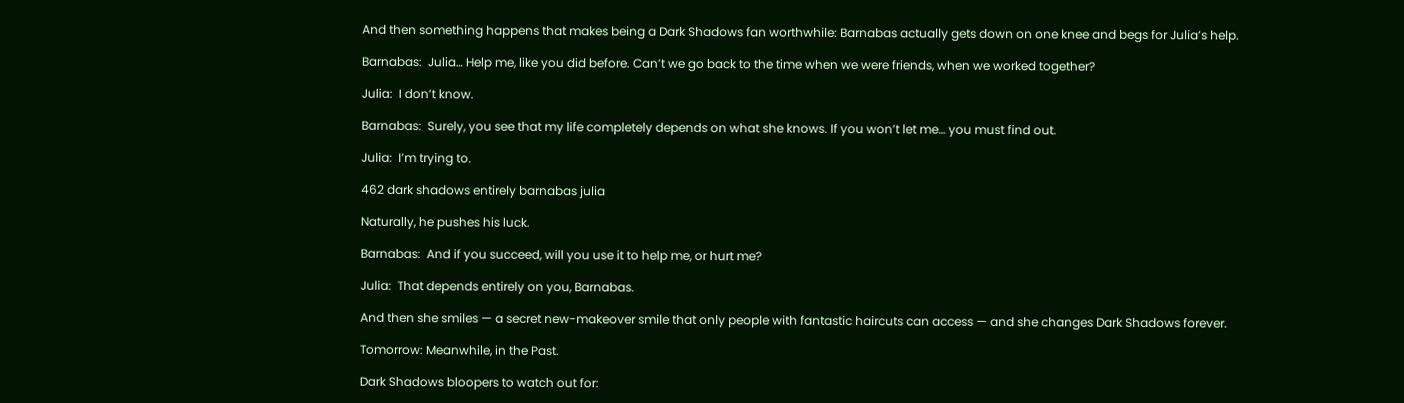And then something happens that makes being a Dark Shadows fan worthwhile: Barnabas actually gets down on one knee and begs for Julia’s help.

Barnabas:  Julia… Help me, like you did before. Can’t we go back to the time when we were friends, when we worked together?

Julia:  I don’t know.

Barnabas:  Surely, you see that my life completely depends on what she knows. If you won’t let me… you must find out.

Julia:  I’m trying to.

462 dark shadows entirely barnabas julia

Naturally, he pushes his luck.

Barnabas:  And if you succeed, will you use it to help me, or hurt me?

Julia:  That depends entirely on you, Barnabas.

And then she smiles — a secret new-makeover smile that only people with fantastic haircuts can access — and she changes Dark Shadows forever.

Tomorrow: Meanwhile, in the Past.

Dark Shadows bloopers to watch out for: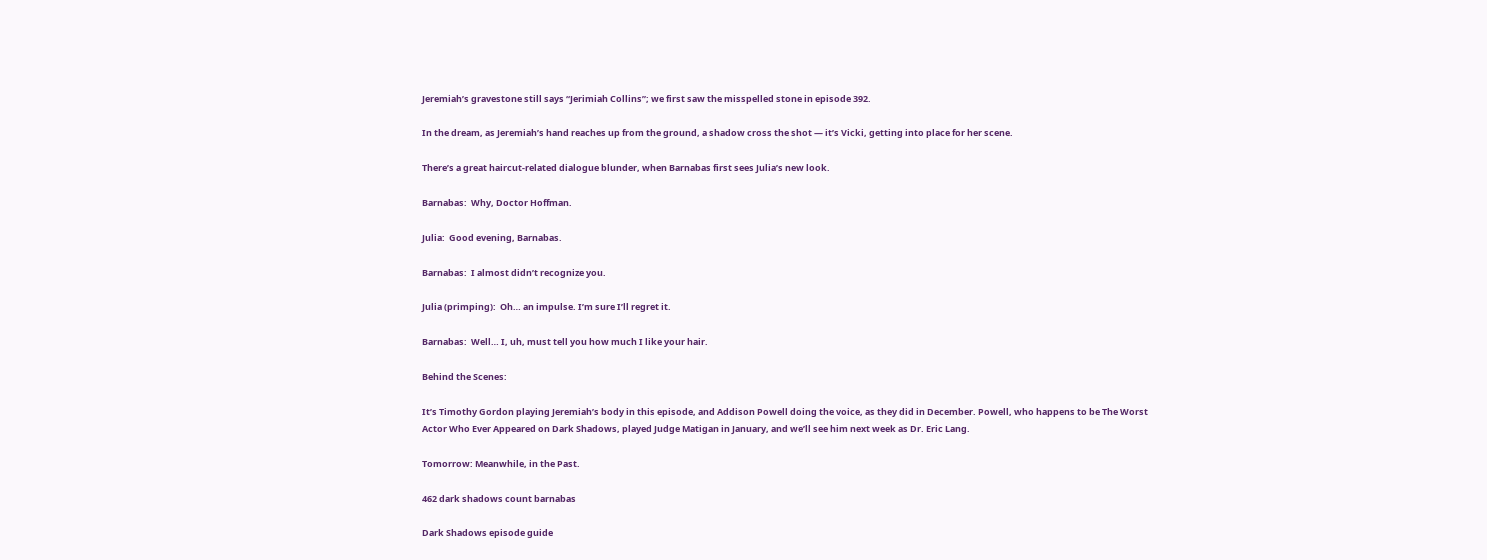Jeremiah’s gravestone still says “Jerimiah Collins”; we first saw the misspelled stone in episode 392.

In the dream, as Jeremiah’s hand reaches up from the ground, a shadow cross the shot — it’s Vicki, getting into place for her scene.

There’s a great haircut-related dialogue blunder, when Barnabas first sees Julia’s new look.

Barnabas:  Why, Doctor Hoffman.

Julia:  Good evening, Barnabas.

Barnabas:  I almost didn’t recognize you.

Julia (primping):  Oh… an impulse. I’m sure I’ll regret it.

Barnabas:  Well… I, uh, must tell you how much I like your hair.

Behind the Scenes:

It’s Timothy Gordon playing Jeremiah’s body in this episode, and Addison Powell doing the voice, as they did in December. Powell, who happens to be The Worst Actor Who Ever Appeared on Dark Shadows, played Judge Matigan in January, and we’ll see him next week as Dr. Eric Lang.

Tomorrow: Meanwhile, in the Past.

462 dark shadows count barnabas

Dark Shadows episode guide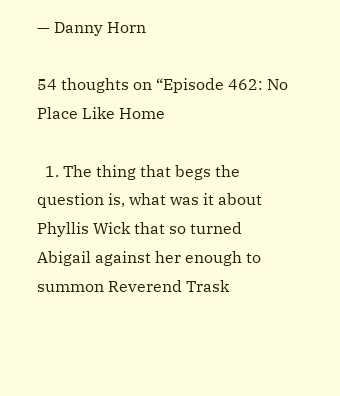— Danny Horn

54 thoughts on “Episode 462: No Place Like Home

  1. The thing that begs the question is, what was it about Phyllis Wick that so turned Abigail against her enough to summon Reverend Trask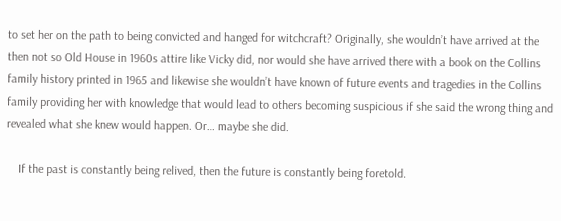to set her on the path to being convicted and hanged for witchcraft? Originally, she wouldn’t have arrived at the then not so Old House in 1960s attire like Vicky did, nor would she have arrived there with a book on the Collins family history printed in 1965 and likewise she wouldn’t have known of future events and tragedies in the Collins family providing her with knowledge that would lead to others becoming suspicious if she said the wrong thing and revealed what she knew would happen. Or… maybe she did.

    If the past is constantly being relived, then the future is constantly being foretold.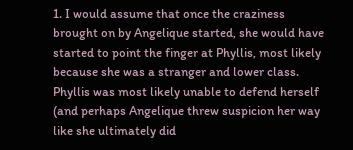1. I would assume that once the craziness brought on by Angelique started, she would have started to point the finger at Phyllis, most likely because she was a stranger and lower class. Phyllis was most likely unable to defend herself (and perhaps Angelique threw suspicion her way like she ultimately did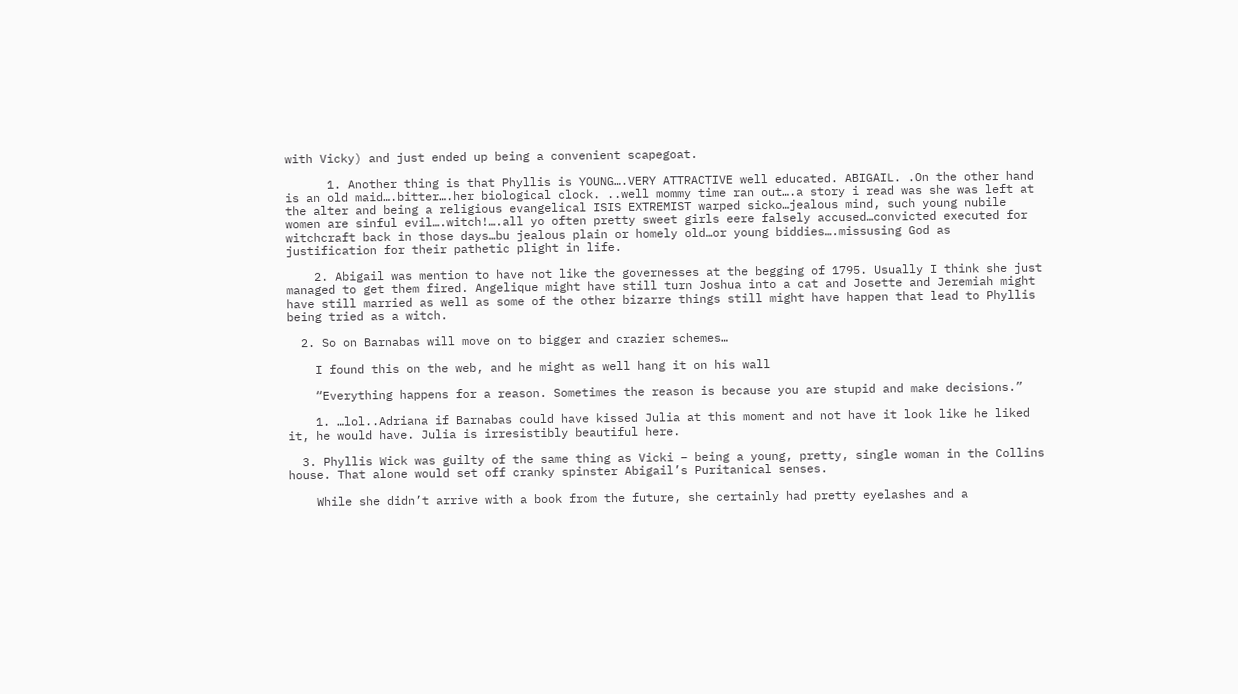with Vicky) and just ended up being a convenient scapegoat.

      1. Another thing is that Phyllis is YOUNG….VERY ATTRACTIVE well educated. ABIGAIL. .On the other hand is an old maid….bitter….her biological clock. ..well mommy time ran out….a story i read was she was left at the alter and being a religious evangelical ISIS EXTREMIST warped sicko…jealous mind, such young nubile women are sinful evil….witch!….all yo often pretty sweet girls eere falsely accused…convicted executed for witchcraft back in those days…bu jealous plain or homely old…or young biddies….missusing God as justification for their pathetic plight in life.

    2. Abigail was mention to have not like the governesses at the begging of 1795. Usually I think she just managed to get them fired. Angelique might have still turn Joshua into a cat and Josette and Jeremiah might have still married as well as some of the other bizarre things still might have happen that lead to Phyllis being tried as a witch.

  2. So on Barnabas will move on to bigger and crazier schemes…

    I found this on the web, and he might as well hang it on his wall

    “Everything happens for a reason. Sometimes the reason is because you are stupid and make decisions.”

    1. …lol..Adriana if Barnabas could have kissed Julia at this moment and not have it look like he liked it, he would have. Julia is irresistibly beautiful here.

  3. Phyllis Wick was guilty of the same thing as Vicki – being a young, pretty, single woman in the Collins house. That alone would set off cranky spinster Abigail’s Puritanical senses.

    While she didn’t arrive with a book from the future, she certainly had pretty eyelashes and a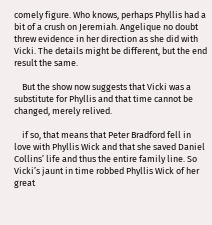comely figure. Who knows, perhaps Phyllis had a bit of a crush on Jeremiah. Angelique no doubt threw evidence in her direction as she did with Vicki. The details might be different, but the end result the same.

    But the show now suggests that Vicki was a substitute for Phyllis and that time cannot be changed, merely relived.

    if so, that means that Peter Bradford fell in love with Phyllis Wick and that she saved Daniel Collins’ life and thus the entire family line. So Vicki’s jaunt in time robbed Phyllis Wick of her great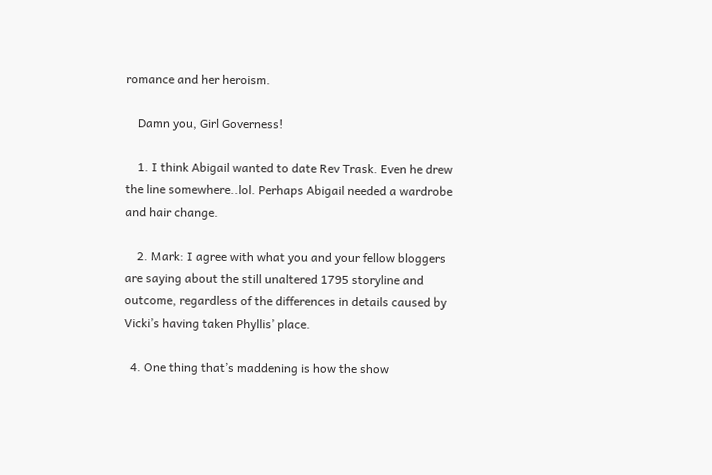romance and her heroism.

    Damn you, Girl Governess!

    1. I think Abigail wanted to date Rev Trask. Even he drew the line somewhere..lol. Perhaps Abigail needed a wardrobe and hair change.

    2. Mark: I agree with what you and your fellow bloggers are saying about the still unaltered 1795 storyline and outcome, regardless of the differences in details caused by Vicki’s having taken Phyllis’ place.

  4. One thing that’s maddening is how the show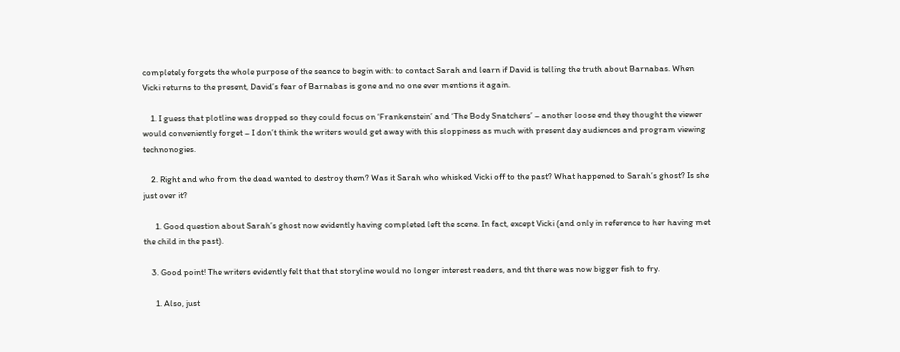completely forgets the whole purpose of the seance to begin with: to contact Sarah and learn if David is telling the truth about Barnabas. When Vicki returns to the present, David’s fear of Barnabas is gone and no one ever mentions it again.

    1. I guess that plotline was dropped so they could focus on ‘Frankenstein’ and ‘The Body Snatchers’ – another loose end they thought the viewer would conveniently forget – I don’t think the writers would get away with this sloppiness as much with present day audiences and program viewing technonogies.

    2. Right and who from the dead wanted to destroy them? Was it Sarah who whisked Vicki off to the past? What happened to Sarah’s ghost? Is she just over it?

      1. Good question about Sarah’s ghost now evidently having completed left the scene. In fact, except Vicki (and only in reference to her having met the child in the past).

    3. Good point! The writers evidently felt that that storyline would no longer interest readers, and tht there was now bigger fish to fry.

      1. Also, just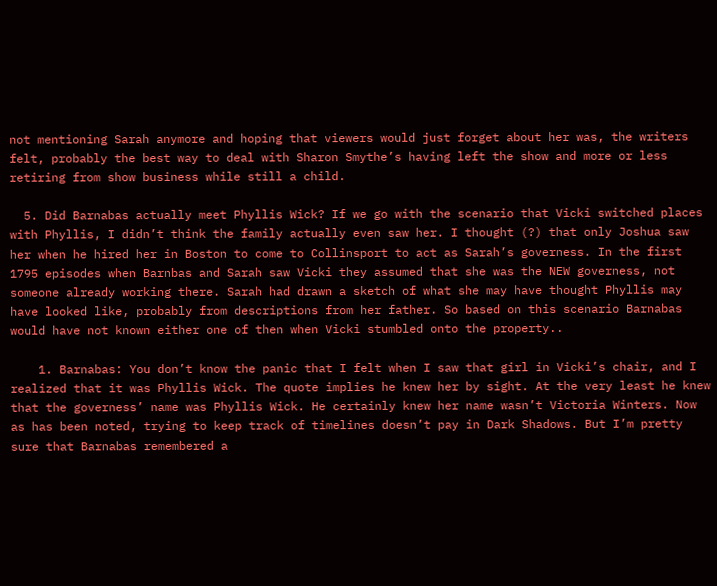not mentioning Sarah anymore and hoping that viewers would just forget about her was, the writers felt, probably the best way to deal with Sharon Smythe’s having left the show and more or less retiring from show business while still a child.

  5. Did Barnabas actually meet Phyllis Wick? If we go with the scenario that Vicki switched places with Phyllis, I didn’t think the family actually even saw her. I thought (?) that only Joshua saw her when he hired her in Boston to come to Collinsport to act as Sarah’s governess. In the first 1795 episodes when Barnbas and Sarah saw Vicki they assumed that she was the NEW governess, not someone already working there. Sarah had drawn a sketch of what she may have thought Phyllis may have looked like, probably from descriptions from her father. So based on this scenario Barnabas would have not known either one of then when Vicki stumbled onto the property..

    1. Barnabas: You don’t know the panic that I felt when I saw that girl in Vicki’s chair, and I realized that it was Phyllis Wick. The quote implies he knew her by sight. At the very least he knew that the governess’ name was Phyllis Wick. He certainly knew her name wasn’t Victoria Winters. Now as has been noted, trying to keep track of timelines doesn’t pay in Dark Shadows. But I’m pretty sure that Barnabas remembered a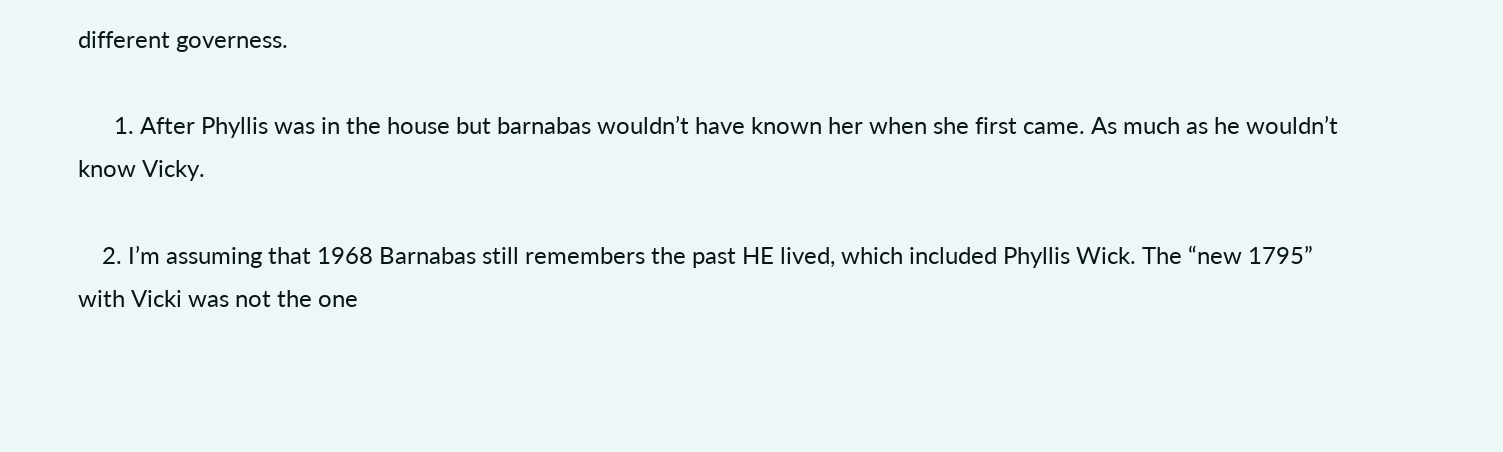different governess.

      1. After Phyllis was in the house but barnabas wouldn’t have known her when she first came. As much as he wouldn’t know Vicky.

    2. I’m assuming that 1968 Barnabas still remembers the past HE lived, which included Phyllis Wick. The “new 1795” with Vicki was not the one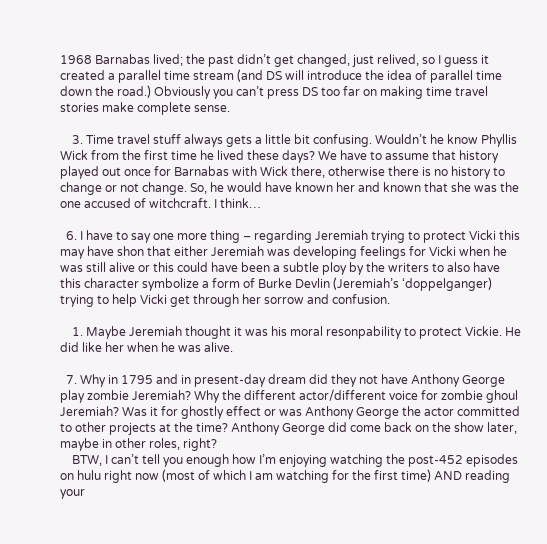1968 Barnabas lived; the past didn’t get changed, just relived, so I guess it created a parallel time stream (and DS will introduce the idea of parallel time down the road.) Obviously you can’t press DS too far on making time travel stories make complete sense.

    3. Time travel stuff always gets a little bit confusing. Wouldn’t he know Phyllis Wick from the first time he lived these days? We have to assume that history played out once for Barnabas with Wick there, otherwise there is no history to change or not change. So, he would have known her and known that she was the one accused of witchcraft. I think…

  6. I have to say one more thing – regarding Jeremiah trying to protect Vicki this may have shon that either Jeremiah was developing feelings for Vicki when he was still alive or this could have been a subtle ploy by the writers to also have this character symbolize a form of Burke Devlin (Jeremiah’s ‘doppelganger) trying to help Vicki get through her sorrow and confusion.

    1. Maybe Jeremiah thought it was his moral resonpability to protect Vickie. He did like her when he was alive.

  7. Why in 1795 and in present-day dream did they not have Anthony George play zombie Jeremiah? Why the different actor/different voice for zombie ghoul Jeremiah? Was it for ghostly effect or was Anthony George the actor committed to other projects at the time? Anthony George did come back on the show later, maybe in other roles, right?
    BTW, I can’t tell you enough how I’m enjoying watching the post-452 episodes on hulu right now (most of which I am watching for the first time) AND reading your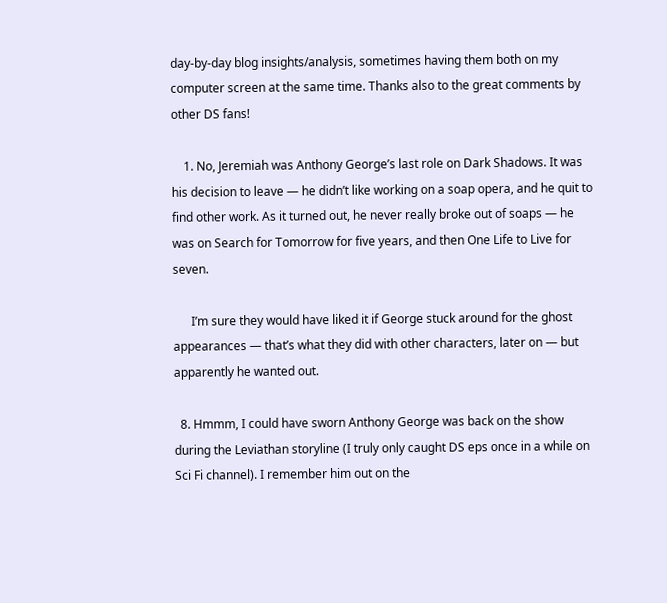day-by-day blog insights/analysis, sometimes having them both on my computer screen at the same time. Thanks also to the great comments by other DS fans!

    1. No, Jeremiah was Anthony George’s last role on Dark Shadows. It was his decision to leave — he didn’t like working on a soap opera, and he quit to find other work. As it turned out, he never really broke out of soaps — he was on Search for Tomorrow for five years, and then One Life to Live for seven.

      I’m sure they would have liked it if George stuck around for the ghost appearances — that’s what they did with other characters, later on — but apparently he wanted out.

  8. Hmmm, I could have sworn Anthony George was back on the show during the Leviathan storyline (I truly only caught DS eps once in a while on Sci Fi channel). I remember him out on the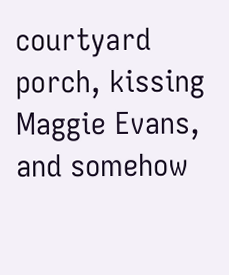courtyard porch, kissing Maggie Evans, and somehow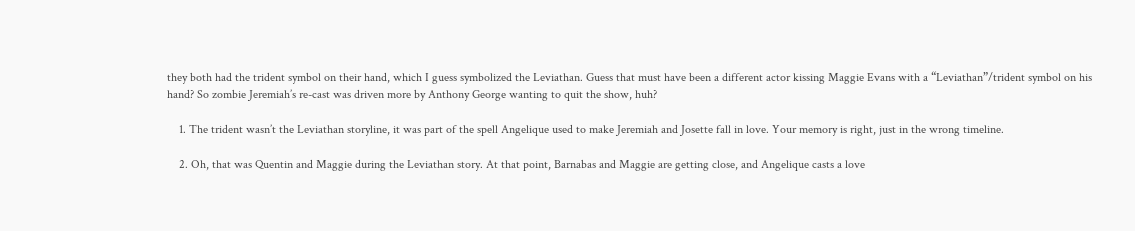they both had the trident symbol on their hand, which I guess symbolized the Leviathan. Guess that must have been a different actor kissing Maggie Evans with a “Leviathan”/trident symbol on his hand? So zombie Jeremiah’s re-cast was driven more by Anthony George wanting to quit the show, huh?

    1. The trident wasn’t the Leviathan storyline, it was part of the spell Angelique used to make Jeremiah and Josette fall in love. Your memory is right, just in the wrong timeline.

    2. Oh, that was Quentin and Maggie during the Leviathan story. At that point, Barnabas and Maggie are getting close, and Angelique casts a love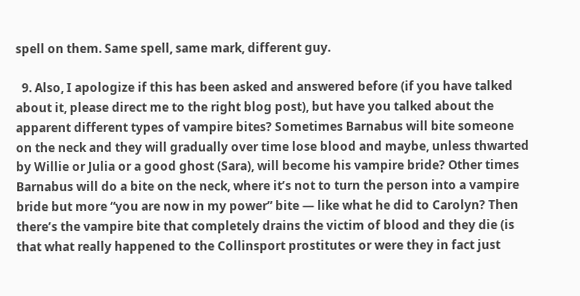spell on them. Same spell, same mark, different guy.

  9. Also, I apologize if this has been asked and answered before (if you have talked about it, please direct me to the right blog post), but have you talked about the apparent different types of vampire bites? Sometimes Barnabus will bite someone on the neck and they will gradually over time lose blood and maybe, unless thwarted by Willie or Julia or a good ghost (Sara), will become his vampire bride? Other times Barnabus will do a bite on the neck, where it’s not to turn the person into a vampire bride but more “you are now in my power” bite — like what he did to Carolyn? Then there’s the vampire bite that completely drains the victim of blood and they die (is that what really happened to the Collinsport prostitutes or were they in fact just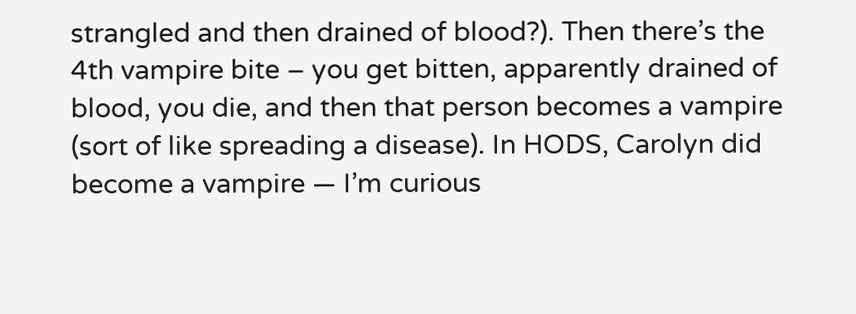strangled and then drained of blood?). Then there’s the 4th vampire bite – you get bitten, apparently drained of blood, you die, and then that person becomes a vampire (sort of like spreading a disease). In HODS, Carolyn did become a vampire — I’m curious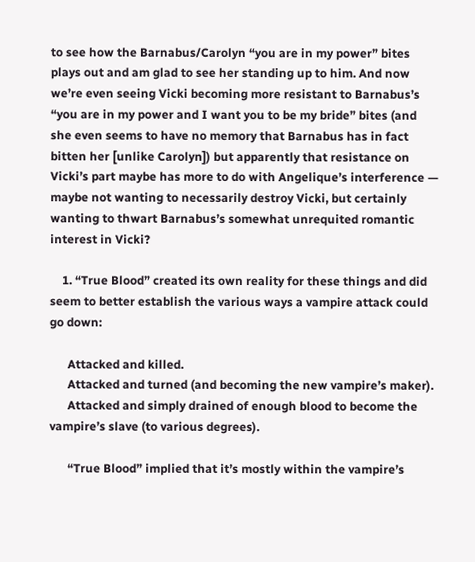to see how the Barnabus/Carolyn “you are in my power” bites plays out and am glad to see her standing up to him. And now we’re even seeing Vicki becoming more resistant to Barnabus’s “you are in my power and I want you to be my bride” bites (and she even seems to have no memory that Barnabus has in fact bitten her [unlike Carolyn]) but apparently that resistance on Vicki’s part maybe has more to do with Angelique’s interference — maybe not wanting to necessarily destroy Vicki, but certainly wanting to thwart Barnabus’s somewhat unrequited romantic interest in Vicki?

    1. “True Blood” created its own reality for these things and did seem to better establish the various ways a vampire attack could go down:

      Attacked and killed.
      Attacked and turned (and becoming the new vampire’s maker).
      Attacked and simply drained of enough blood to become the vampire’s slave (to various degrees).

      “True Blood” implied that it’s mostly within the vampire’s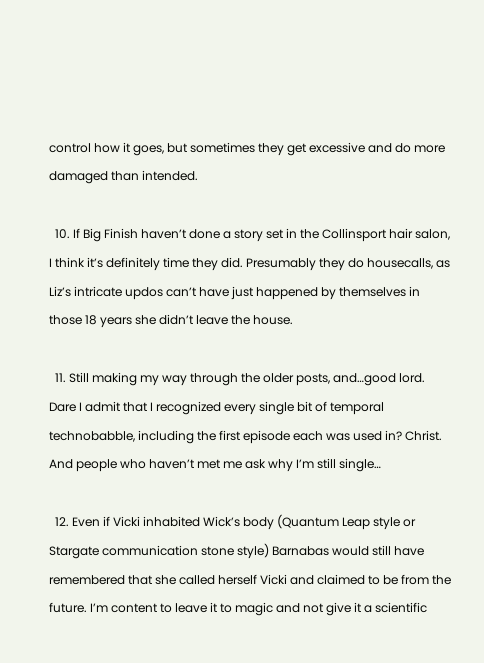control how it goes, but sometimes they get excessive and do more damaged than intended.

  10. If Big Finish haven’t done a story set in the Collinsport hair salon, I think it’s definitely time they did. Presumably they do housecalls, as Liz’s intricate updos can’t have just happened by themselves in those 18 years she didn’t leave the house.

  11. Still making my way through the older posts, and…good lord. Dare I admit that I recognized every single bit of temporal technobabble, including the first episode each was used in? Christ. And people who haven’t met me ask why I’m still single…

  12. Even if Vicki inhabited Wick’s body (Quantum Leap style or Stargate communication stone style) Barnabas would still have remembered that she called herself Vicki and claimed to be from the future. I’m content to leave it to magic and not give it a scientific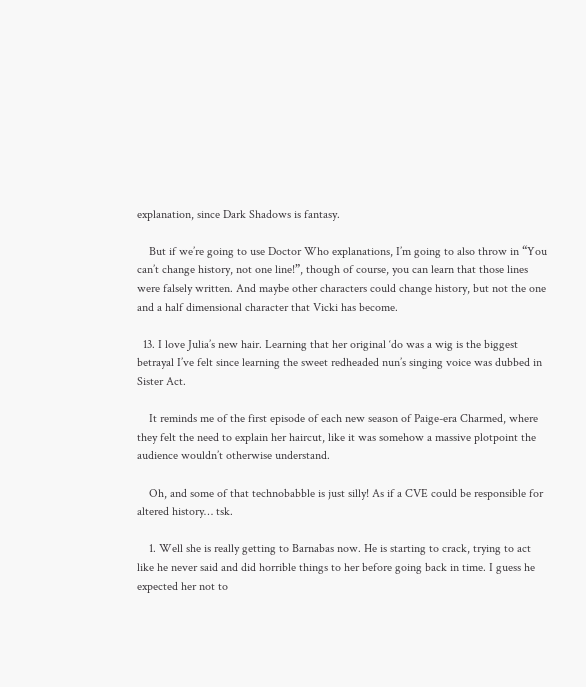explanation, since Dark Shadows is fantasy.

    But if we’re going to use Doctor Who explanations, I’m going to also throw in “You can’t change history, not one line!”, though of course, you can learn that those lines were falsely written. And maybe other characters could change history, but not the one and a half dimensional character that Vicki has become.

  13. I love Julia’s new hair. Learning that her original ‘do was a wig is the biggest betrayal I’ve felt since learning the sweet redheaded nun’s singing voice was dubbed in Sister Act.

    It reminds me of the first episode of each new season of Paige-era Charmed, where they felt the need to explain her haircut, like it was somehow a massive plotpoint the audience wouldn’t otherwise understand.

    Oh, and some of that technobabble is just silly! As if a CVE could be responsible for altered history… tsk.

    1. Well she is really getting to Barnabas now. He is starting to crack, trying to act like he never said and did horrible things to her before going back in time. I guess he expected her not to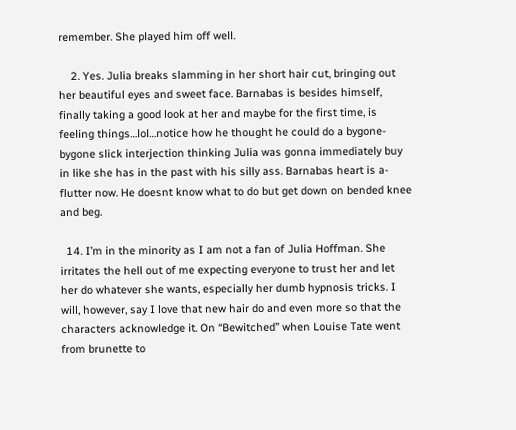remember. She played him off well.

    2. Yes. Julia breaks slamming in her short hair cut, bringing out her beautiful eyes and sweet face. Barnabas is besides himself, finally taking a good look at her and maybe for the first time, is feeling things…lol…notice how he thought he could do a bygone-bygone slick interjection thinking Julia was gonna immediately buy in like she has in the past with his silly ass. Barnabas heart is a-flutter now. He doesnt know what to do but get down on bended knee and beg.

  14. I’m in the minority as I am not a fan of Julia Hoffman. She irritates the hell out of me expecting everyone to trust her and let her do whatever she wants, especially her dumb hypnosis tricks. I will, however, say I love that new hair do and even more so that the characters acknowledge it. On “Bewitched” when Louise Tate went from brunette to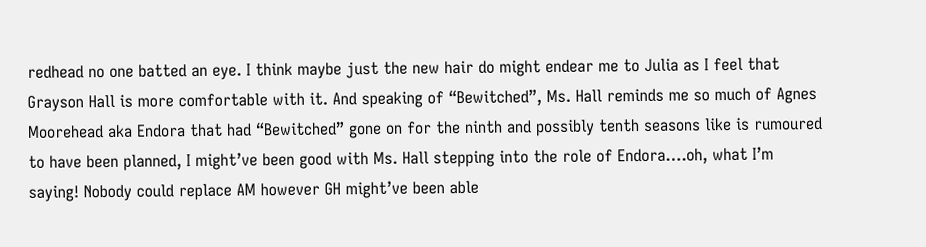redhead no one batted an eye. I think maybe just the new hair do might endear me to Julia as I feel that Grayson Hall is more comfortable with it. And speaking of “Bewitched”, Ms. Hall reminds me so much of Agnes Moorehead aka Endora that had “Bewitched” gone on for the ninth and possibly tenth seasons like is rumoured to have been planned, I might’ve been good with Ms. Hall stepping into the role of Endora….oh, what I’m saying! Nobody could replace AM however GH might’ve been able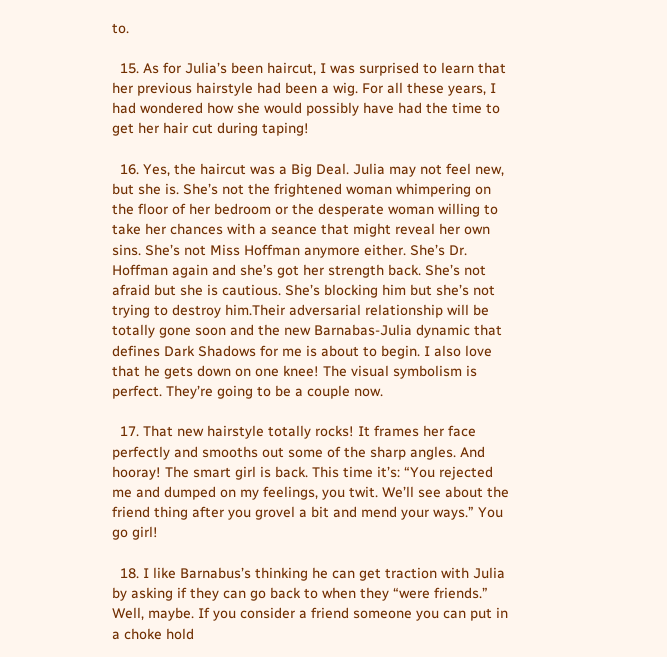to.

  15. As for Julia’s been haircut, I was surprised to learn that her previous hairstyle had been a wig. For all these years, I had wondered how she would possibly have had the time to get her hair cut during taping!

  16. Yes, the haircut was a Big Deal. Julia may not feel new, but she is. She’s not the frightened woman whimpering on the floor of her bedroom or the desperate woman willing to take her chances with a seance that might reveal her own sins. She’s not Miss Hoffman anymore either. She’s Dr. Hoffman again and she’s got her strength back. She’s not afraid but she is cautious. She’s blocking him but she’s not trying to destroy him.Their adversarial relationship will be totally gone soon and the new Barnabas-Julia dynamic that defines Dark Shadows for me is about to begin. I also love that he gets down on one knee! The visual symbolism is perfect. They’re going to be a couple now.

  17. That new hairstyle totally rocks! It frames her face perfectly and smooths out some of the sharp angles. And hooray! The smart girl is back. This time it’s: “You rejected me and dumped on my feelings, you twit. We’ll see about the friend thing after you grovel a bit and mend your ways.” You go girl!

  18. I like Barnabus’s thinking he can get traction with Julia by asking if they can go back to when they “were friends.” Well, maybe. If you consider a friend someone you can put in a choke hold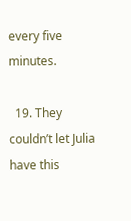every five minutes.

  19. They couldn’t let Julia have this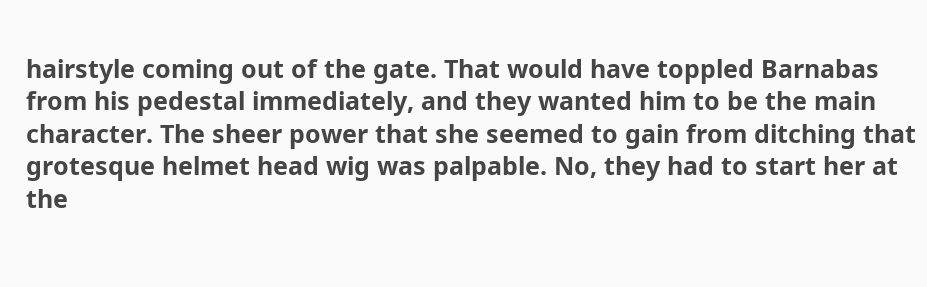hairstyle coming out of the gate. That would have toppled Barnabas from his pedestal immediately, and they wanted him to be the main character. The sheer power that she seemed to gain from ditching that grotesque helmet head wig was palpable. No, they had to start her at the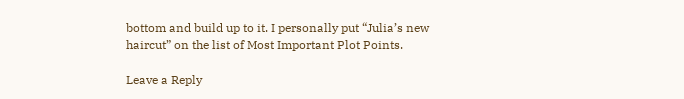bottom and build up to it. I personally put “Julia’s new haircut” on the list of Most Important Plot Points.

Leave a Reply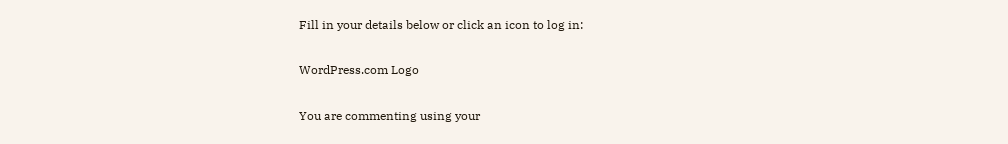Fill in your details below or click an icon to log in:

WordPress.com Logo

You are commenting using your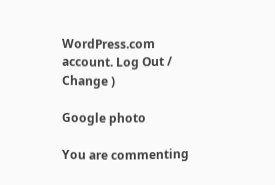WordPress.com account. Log Out /  Change )

Google photo

You are commenting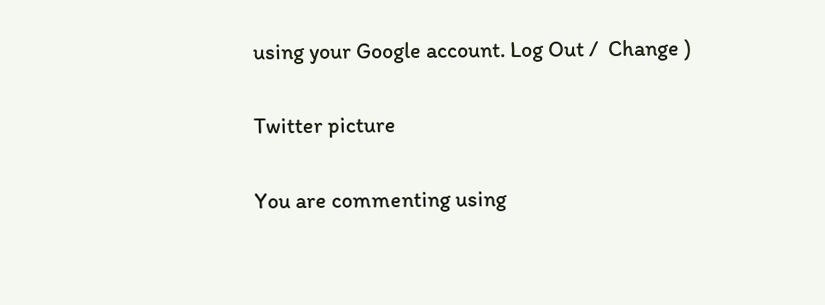using your Google account. Log Out /  Change )

Twitter picture

You are commenting using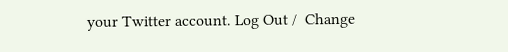your Twitter account. Log Out /  Change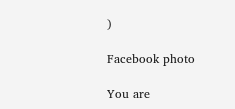)

Facebook photo

You are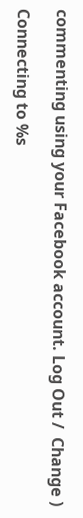commenting using your Facebook account. Log Out /  Change )

Connecting to %s